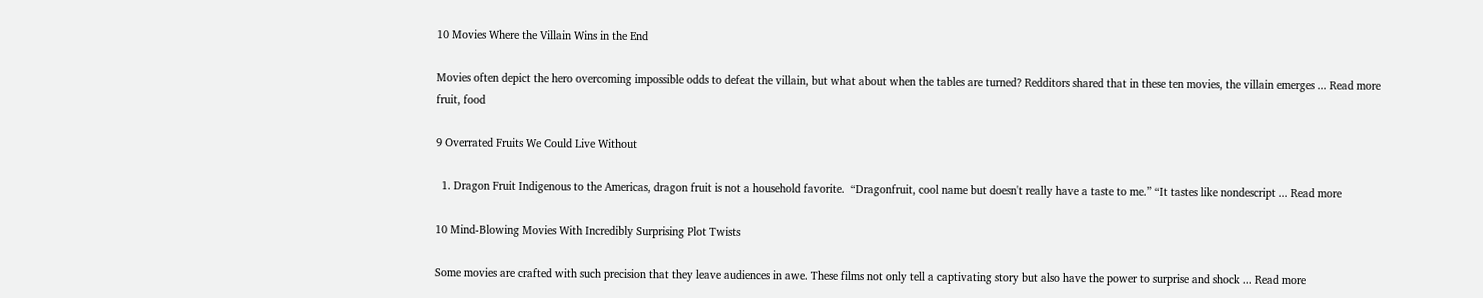10 Movies Where the Villain Wins in the End

Movies often depict the hero overcoming impossible odds to defeat the villain, but what about when the tables are turned? Redditors shared that in these ten movies, the villain emerges ... Read more
fruit, food

9 Overrated Fruits We Could Live Without

  1. Dragon Fruit Indigenous to the Americas, dragon fruit is not a household favorite.  “Dragonfruit, cool name but doesn't really have a taste to me.” “It tastes like nondescript ... Read more

10 Mind-Blowing Movies With Incredibly Surprising Plot Twists

Some movies are crafted with such precision that they leave audiences in awe. These films not only tell a captivating story but also have the power to surprise and shock ... Read more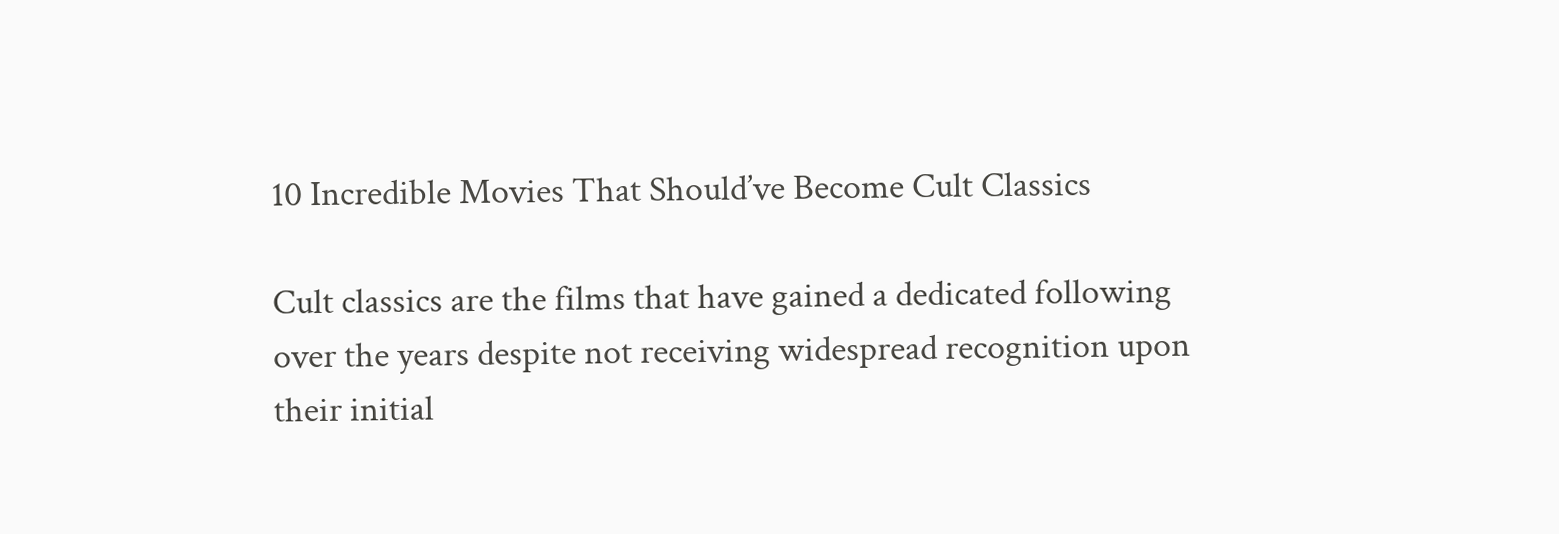10 Incredible Movies That Should’ve Become Cult Classics

Cult classics are the films that have gained a dedicated following over the years despite not receiving widespread recognition upon their initial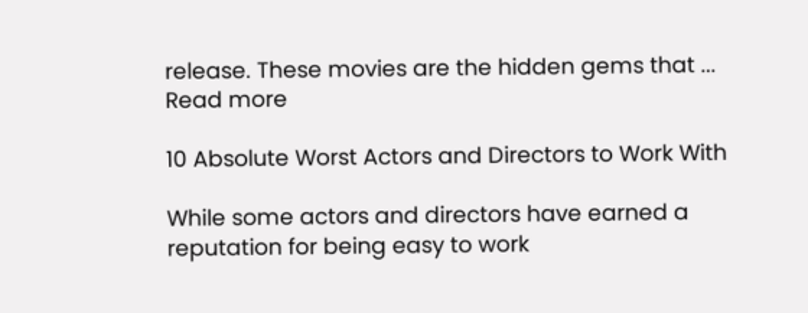release. These movies are the hidden gems that ... Read more

10 Absolute Worst Actors and Directors to Work With

While some actors and directors have earned a reputation for being easy to work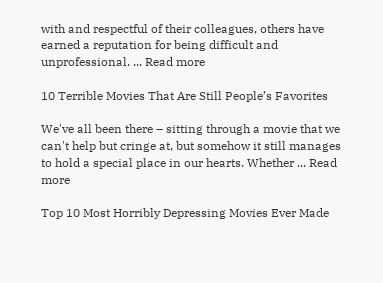with and respectful of their colleagues, others have earned a reputation for being difficult and unprofessional. ... Read more

10 Terrible Movies That Are Still People’s Favorites

We've all been there – sitting through a movie that we can't help but cringe at, but somehow it still manages to hold a special place in our hearts. Whether ... Read more

Top 10 Most Horribly Depressing Movies Ever Made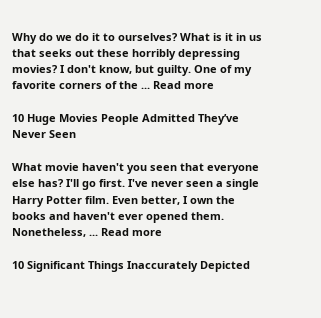Why do we do it to ourselves? What is it in us that seeks out these horribly depressing movies? I don't know, but guilty. One of my favorite corners of the ... Read more

10 Huge Movies People Admitted They’ve Never Seen

What movie haven't you seen that everyone else has? I'll go first. I've never seen a single Harry Potter film. Even better, I own the books and haven't ever opened them. Nonetheless, ... Read more

10 Significant Things Inaccurately Depicted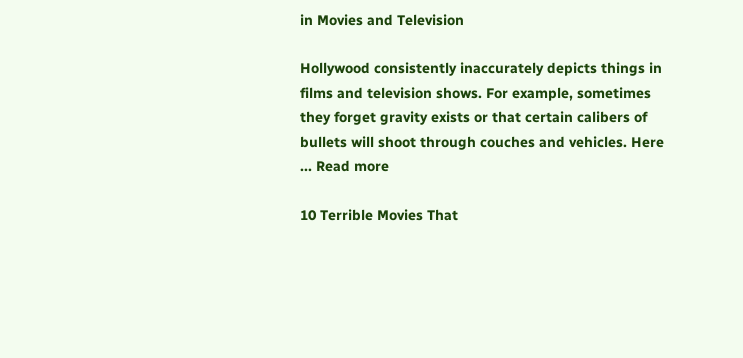in Movies and Television

Hollywood consistently inaccurately depicts things in films and television shows. For example, sometimes they forget gravity exists or that certain calibers of bullets will shoot through couches and vehicles. Here ... Read more

10 Terrible Movies That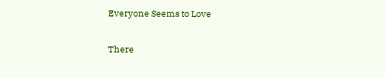Everyone Seems to Love

There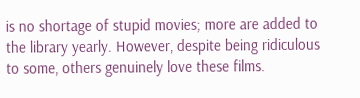is no shortage of stupid movies; more are added to the library yearly. However, despite being ridiculous to some, others genuinely love these films.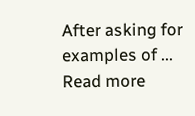After asking for examples of ... Read more